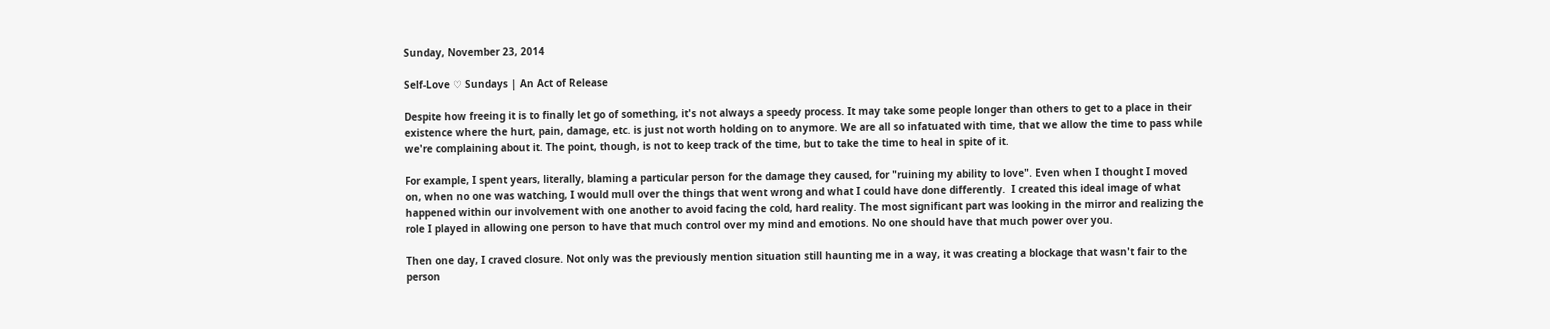Sunday, November 23, 2014

Self-Love ♡ Sundays | An Act of Release

Despite how freeing it is to finally let go of something, it's not always a speedy process. It may take some people longer than others to get to a place in their existence where the hurt, pain, damage, etc. is just not worth holding on to anymore. We are all so infatuated with time, that we allow the time to pass while we're complaining about it. The point, though, is not to keep track of the time, but to take the time to heal in spite of it.

For example, I spent years, literally, blaming a particular person for the damage they caused, for "ruining my ability to love". Even when I thought I moved on, when no one was watching, I would mull over the things that went wrong and what I could have done differently.  I created this ideal image of what happened within our involvement with one another to avoid facing the cold, hard reality. The most significant part was looking in the mirror and realizing the role I played in allowing one person to have that much control over my mind and emotions. No one should have that much power over you.

Then one day, I craved closure. Not only was the previously mention situation still haunting me in a way, it was creating a blockage that wasn't fair to the person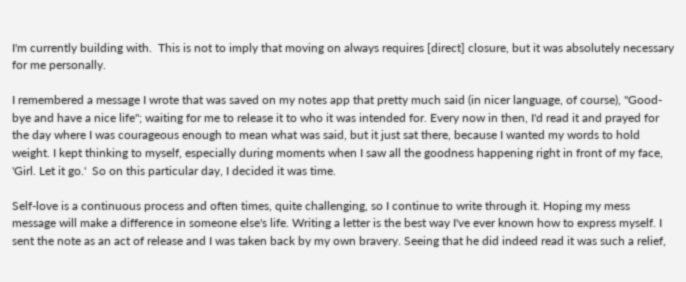I'm currently building with.  This is not to imply that moving on always requires [direct] closure, but it was absolutely necessary for me personally.

I remembered a message I wrote that was saved on my notes app that pretty much said (in nicer language, of course), "Good-bye and have a nice life"; waiting for me to release it to who it was intended for. Every now in then, I'd read it and prayed for the day where I was courageous enough to mean what was said, but it just sat there, because I wanted my words to hold weight. I kept thinking to myself, especially during moments when I saw all the goodness happening right in front of my face, 'Girl. Let it go.'  So on this particular day, I decided it was time.

Self-love is a continuous process and often times, quite challenging, so I continue to write through it. Hoping my mess message will make a difference in someone else's life. Writing a letter is the best way I've ever known how to express myself. I sent the note as an act of release and I was taken back by my own bravery. Seeing that he did indeed read it was such a relief,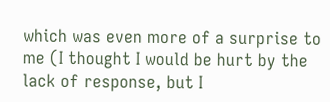which was even more of a surprise to me (I thought I would be hurt by the lack of response, but I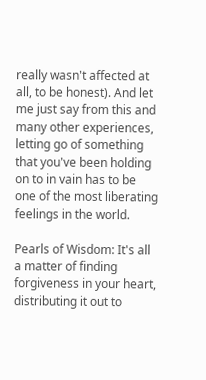really wasn't affected at all, to be honest). And let me just say from this and many other experiences, letting go of something that you've been holding on to in vain has to be one of the most liberating feelings in the world.

Pearls of Wisdom: It's all a matter of finding forgiveness in your heart, distributing it out to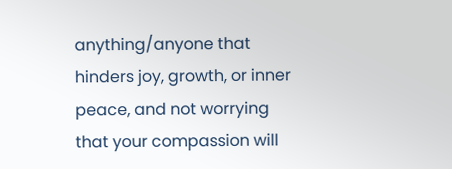anything/anyone that hinders joy, growth, or inner peace, and not worrying that your compassion will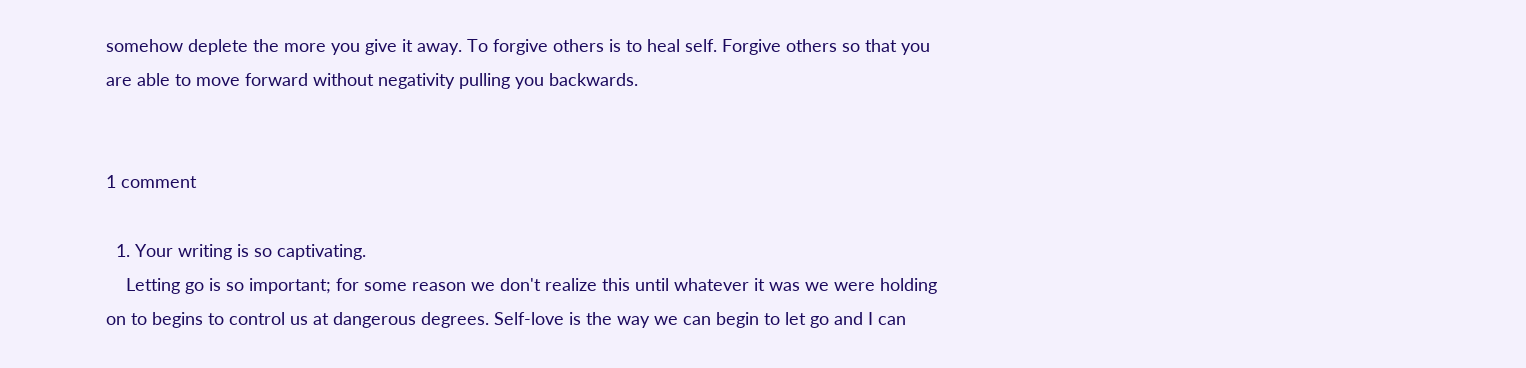somehow deplete the more you give it away. To forgive others is to heal self. Forgive others so that you are able to move forward without negativity pulling you backwards.


1 comment

  1. Your writing is so captivating.
    Letting go is so important; for some reason we don't realize this until whatever it was we were holding on to begins to control us at dangerous degrees. Self-love is the way we can begin to let go and I can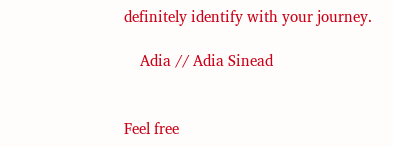definitely identify with your journey.

    Adia // Adia Sinead


Feel free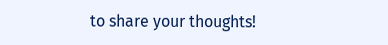to share your thoughts!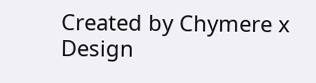Created by Chymere x Design